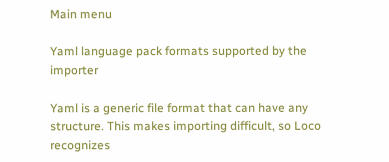Main menu

Yaml language pack formats supported by the importer

Yaml is a generic file format that can have any structure. This makes importing difficult, so Loco recognizes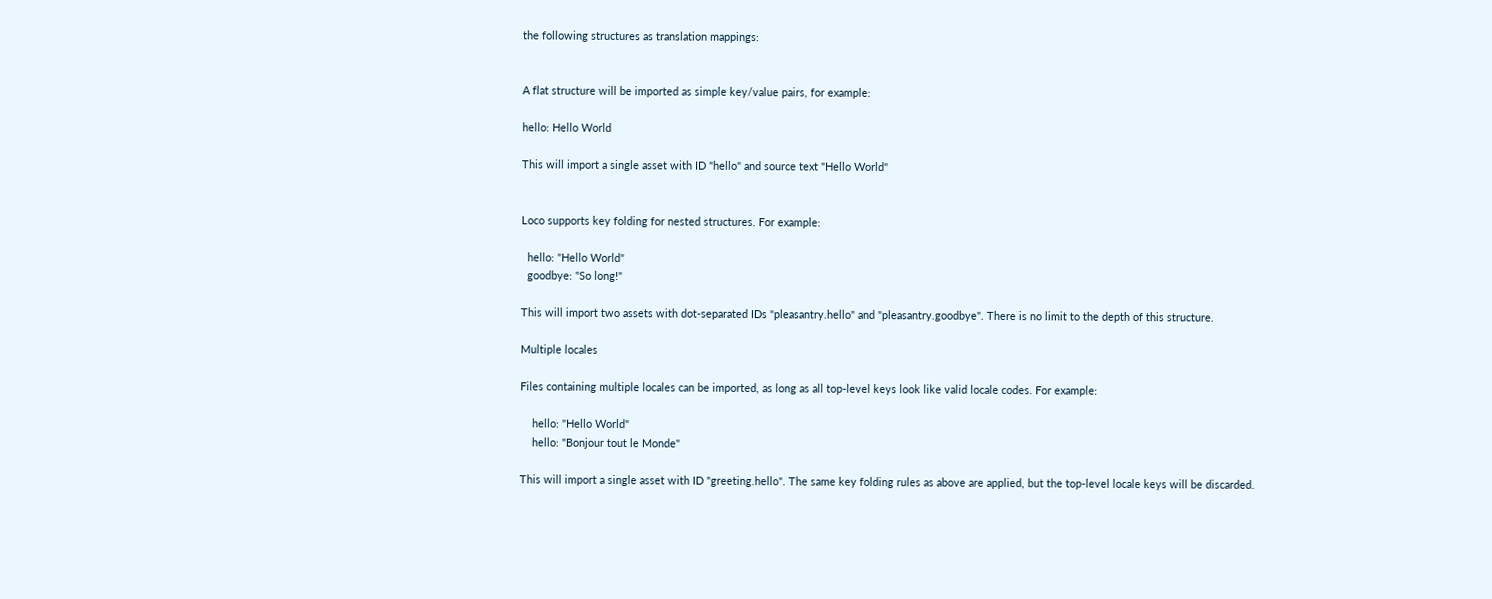the following structures as translation mappings:


A flat structure will be imported as simple key/value pairs, for example:

hello: Hello World

This will import a single asset with ID "hello" and source text "Hello World"


Loco supports key folding for nested structures. For example:

  hello: "Hello World"
  goodbye: "So long!"

This will import two assets with dot-separated IDs "pleasantry.hello" and "pleasantry.goodbye". There is no limit to the depth of this structure.

Multiple locales

Files containing multiple locales can be imported, as long as all top-level keys look like valid locale codes. For example:

    hello: "Hello World"
    hello: "Bonjour tout le Monde"

This will import a single asset with ID "greeting.hello". The same key folding rules as above are applied, but the top-level locale keys will be discarded.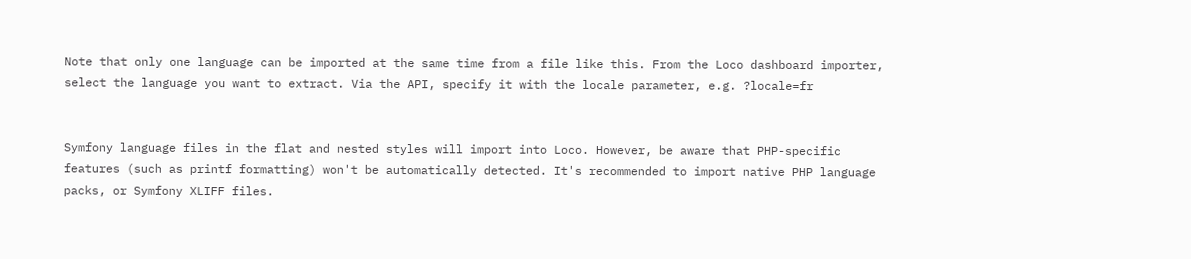Note that only one language can be imported at the same time from a file like this. From the Loco dashboard importer, select the language you want to extract. Via the API, specify it with the locale parameter, e.g. ?locale=fr


Symfony language files in the flat and nested styles will import into Loco. However, be aware that PHP-specific features (such as printf formatting) won't be automatically detected. It's recommended to import native PHP language packs, or Symfony XLIFF files.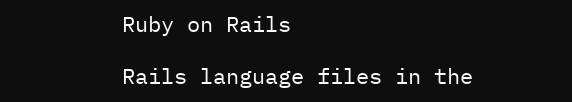Ruby on Rails

Rails language files in the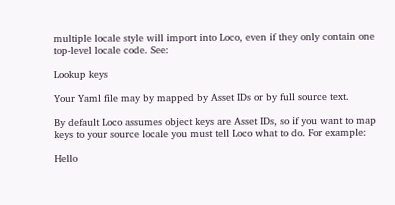multiple locale style will import into Loco, even if they only contain one top-level locale code. See:

Lookup keys

Your Yaml file may by mapped by Asset IDs or by full source text.

By default Loco assumes object keys are Asset IDs, so if you want to map keys to your source locale you must tell Loco what to do. For example:

Hello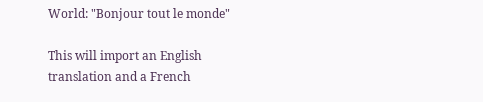World: "Bonjour tout le monde"

This will import an English translation and a French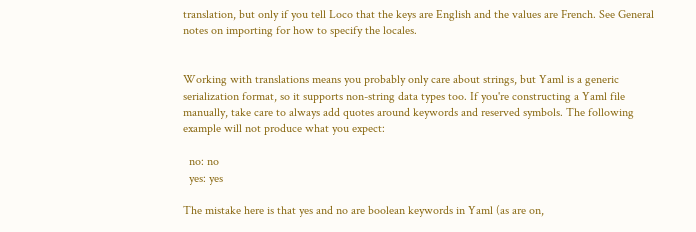translation, but only if you tell Loco that the keys are English and the values are French. See General notes on importing for how to specify the locales.


Working with translations means you probably only care about strings, but Yaml is a generic serialization format, so it supports non-string data types too. If you're constructing a Yaml file manually, take care to always add quotes around keywords and reserved symbols. The following example will not produce what you expect:

  no: no
  yes: yes

The mistake here is that yes and no are boolean keywords in Yaml (as are on,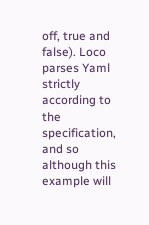off, true and false). Loco parses Yaml strictly according to the specification, and so although this example will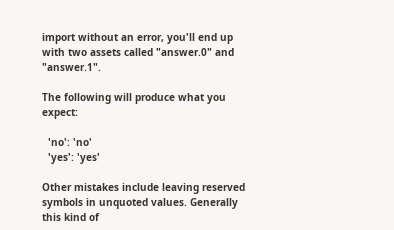import without an error, you'll end up with two assets called "answer.0" and "answer.1".

The following will produce what you expect:

  'no': 'no'
  'yes': 'yes'

Other mistakes include leaving reserved symbols in unquoted values. Generally this kind of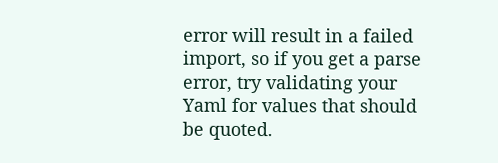error will result in a failed import, so if you get a parse error, try validating your Yaml for values that should be quoted.